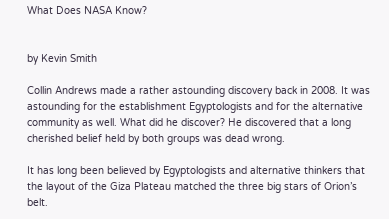What Does NASA Know?


by Kevin Smith

Collin Andrews made a rather astounding discovery back in 2008. It was astounding for the establishment Egyptologists and for the alternative community as well. What did he discover? He discovered that a long cherished belief held by both groups was dead wrong.

It has long been believed by Egyptologists and alternative thinkers that the layout of the Giza Plateau matched the three big stars of Orion’s belt.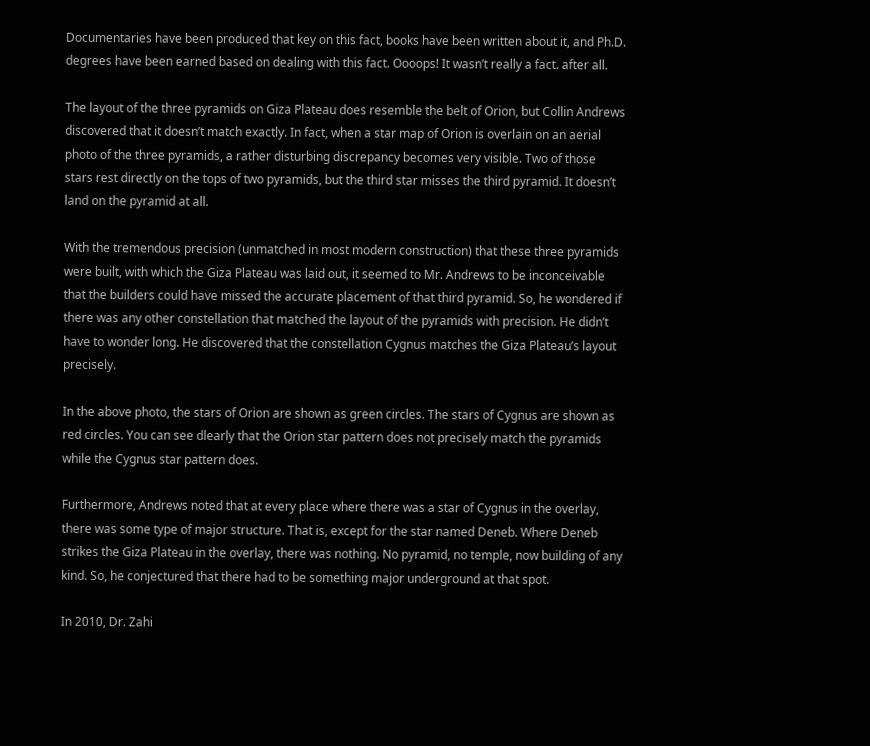Documentaries have been produced that key on this fact, books have been written about it, and Ph.D. degrees have been earned based on dealing with this fact. Oooops! It wasn’t really a fact. after all.

The layout of the three pyramids on Giza Plateau does resemble the belt of Orion, but Collin Andrews discovered that it doesn’t match exactly. In fact, when a star map of Orion is overlain on an aerial photo of the three pyramids, a rather disturbing discrepancy becomes very visible. Two of those stars rest directly on the tops of two pyramids, but the third star misses the third pyramid. It doesn’t land on the pyramid at all.

With the tremendous precision (unmatched in most modern construction) that these three pyramids were built, with which the Giza Plateau was laid out, it seemed to Mr. Andrews to be inconceivable that the builders could have missed the accurate placement of that third pyramid. So, he wondered if there was any other constellation that matched the layout of the pyramids with precision. He didn’t have to wonder long. He discovered that the constellation Cygnus matches the Giza Plateau’s layout precisely.

In the above photo, the stars of Orion are shown as green circles. The stars of Cygnus are shown as red circles. You can see dlearly that the Orion star pattern does not precisely match the pyramids while the Cygnus star pattern does.

Furthermore, Andrews noted that at every place where there was a star of Cygnus in the overlay, there was some type of major structure. That is, except for the star named Deneb. Where Deneb strikes the Giza Plateau in the overlay, there was nothing. No pyramid, no temple, now building of any kind. So, he conjectured that there had to be something major underground at that spot.

In 2010, Dr. Zahi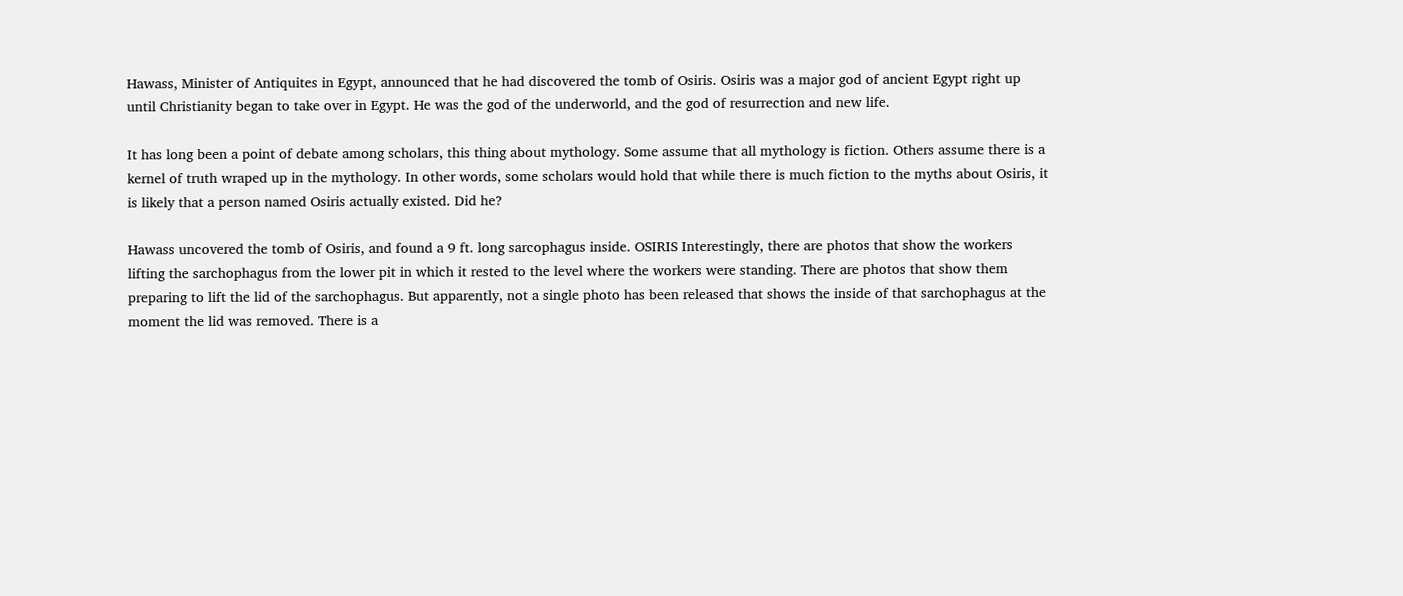Hawass, Minister of Antiquites in Egypt, announced that he had discovered the tomb of Osiris. Osiris was a major god of ancient Egypt right up until Christianity began to take over in Egypt. He was the god of the underworld, and the god of resurrection and new life.

It has long been a point of debate among scholars, this thing about mythology. Some assume that all mythology is fiction. Others assume there is a kernel of truth wraped up in the mythology. In other words, some scholars would hold that while there is much fiction to the myths about Osiris, it is likely that a person named Osiris actually existed. Did he?

Hawass uncovered the tomb of Osiris, and found a 9 ft. long sarcophagus inside. OSIRIS Interestingly, there are photos that show the workers lifting the sarchophagus from the lower pit in which it rested to the level where the workers were standing. There are photos that show them preparing to lift the lid of the sarchophagus. But apparently, not a single photo has been released that shows the inside of that sarchophagus at the moment the lid was removed. There is a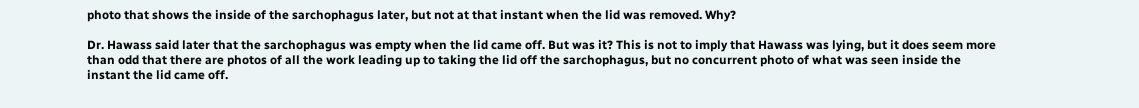photo that shows the inside of the sarchophagus later, but not at that instant when the lid was removed. Why?

Dr. Hawass said later that the sarchophagus was empty when the lid came off. But was it? This is not to imply that Hawass was lying, but it does seem more than odd that there are photos of all the work leading up to taking the lid off the sarchophagus, but no concurrent photo of what was seen inside the instant the lid came off.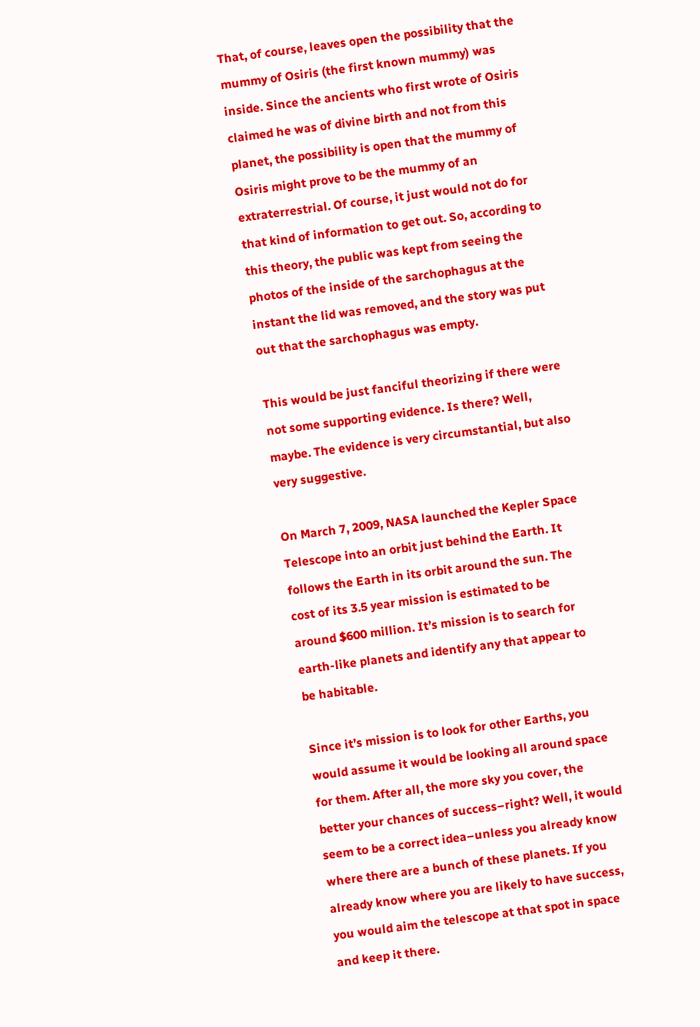That, of course, leaves open the possibility that the mummy of Osiris (the first known mummy) was inside. Since the ancients who first wrote of Osiris claimed he was of divine birth and not from this planet, the possibility is open that the mummy of Osiris might prove to be the mummy of an extraterrestrial. Of course, it just would not do for that kind of information to get out. So, according to this theory, the public was kept from seeing the photos of the inside of the sarchophagus at the instant the lid was removed, and the story was put out that the sarchophagus was empty.

This would be just fanciful theorizing if there were not some supporting evidence. Is there? Well, maybe. The evidence is very circumstantial, but also very suggestive.

On March 7, 2009, NASA launched the Kepler Space Telescope into an orbit just behind the Earth. It follows the Earth in its orbit around the sun. The cost of its 3.5 year mission is estimated to be around $600 million. It’s mission is to search for earth-like planets and identify any that appear to be habitable.

Since it’s mission is to look for other Earths, you would assume it would be looking all around space for them. After all, the more sky you cover, the better your chances of success–right? Well, it would seem to be a correct idea–unless you already know where there are a bunch of these planets. If you already know where you are likely to have success, you would aim the telescope at that spot in space and keep it there.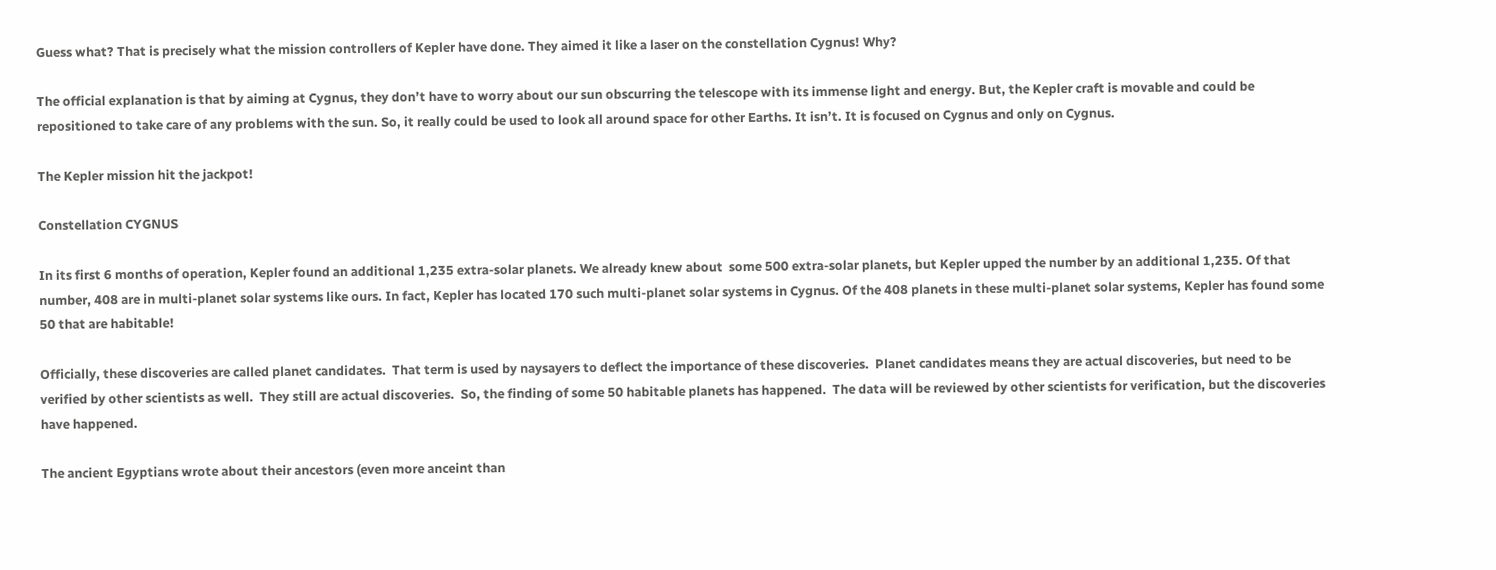Guess what? That is precisely what the mission controllers of Kepler have done. They aimed it like a laser on the constellation Cygnus! Why?

The official explanation is that by aiming at Cygnus, they don’t have to worry about our sun obscurring the telescope with its immense light and energy. But, the Kepler craft is movable and could be repositioned to take care of any problems with the sun. So, it really could be used to look all around space for other Earths. It isn’t. It is focused on Cygnus and only on Cygnus.

The Kepler mission hit the jackpot!

Constellation CYGNUS

In its first 6 months of operation, Kepler found an additional 1,235 extra-solar planets. We already knew about  some 500 extra-solar planets, but Kepler upped the number by an additional 1,235. Of that number, 408 are in multi-planet solar systems like ours. In fact, Kepler has located 170 such multi-planet solar systems in Cygnus. Of the 408 planets in these multi-planet solar systems, Kepler has found some 50 that are habitable!

Officially, these discoveries are called planet candidates.  That term is used by naysayers to deflect the importance of these discoveries.  Planet candidates means they are actual discoveries, but need to be verified by other scientists as well.  They still are actual discoveries.  So, the finding of some 50 habitable planets has happened.  The data will be reviewed by other scientists for verification, but the discoveries have happened.

The ancient Egyptians wrote about their ancestors (even more anceint than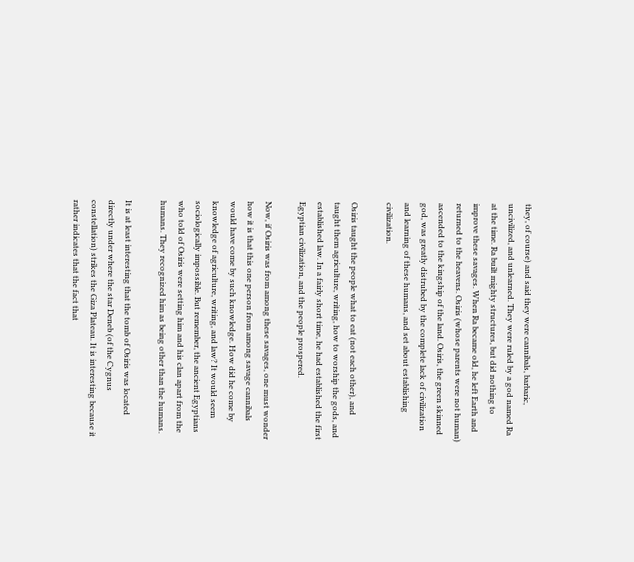they, of course) and said they were cannibals, barbaric, uncivilized, and unlearned. They were ruled by a god named Ra at the time. Ra built mighty structures, but did nothing to improve these savages. When Ra became old, he left Earth and returned to the heavens. Osiris (whose parents were not human) ascended to the kingship of the land. Osiris, the green skinned god, was greatly distrubed by the complete lack of civilization and learning of these humans, and set about establishing civilization.

Osiris taught the people what to eat (not each other), and taught them agriculture, writing, how to worship the gods, and established law. In a fairly short time, he had established the first Egyptian civilization, and the people prospered.

Now, if Osiris was from among these savages, one must wonder how it is that this one person from among savage cannibals would have come by such knowledge. How did he come by knowledge of agriculture, writing, and law? It would seem sociologically impossible. But remember, the ancient Egyptians who told of Osiris were setting him and his clan apart from the humans. They recognized him as being other than the humans.

It is at least interesting that the tomb of Osiris was located directly under where the star Deneb (of the Cygnus constellation) strikes the Giza Plateau. It is interesting because it rather indicates that the fact that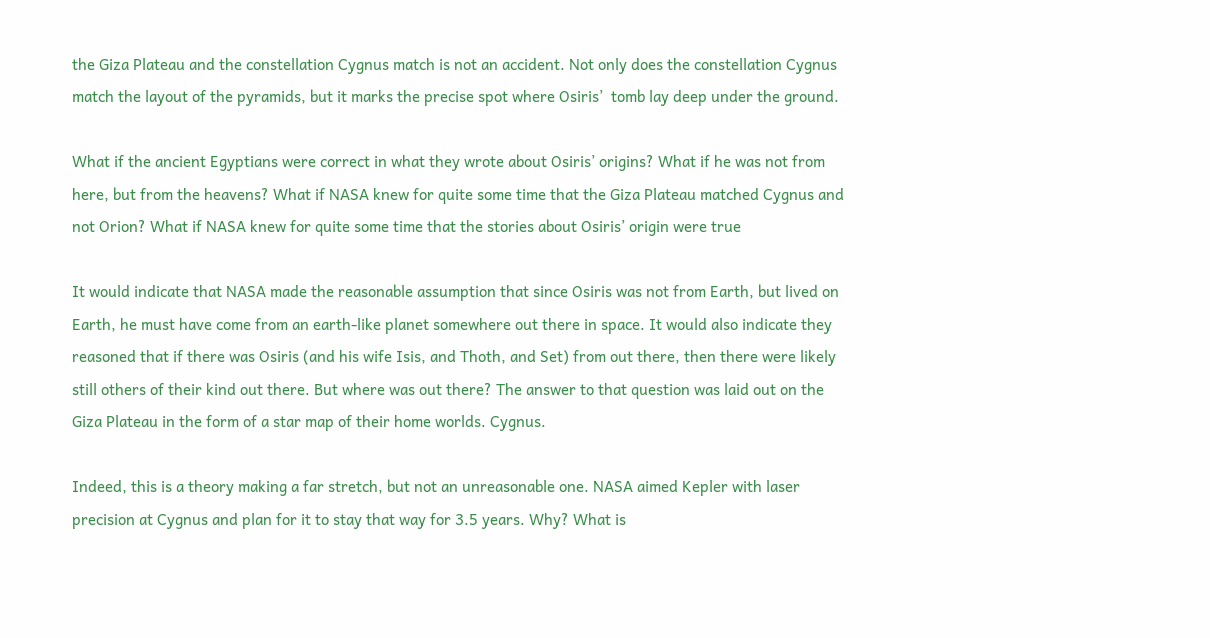the Giza Plateau and the constellation Cygnus match is not an accident. Not only does the constellation Cygnus match the layout of the pyramids, but it marks the precise spot where Osiris’  tomb lay deep under the ground.

What if the ancient Egyptians were correct in what they wrote about Osiris’ origins? What if he was not from here, but from the heavens? What if NASA knew for quite some time that the Giza Plateau matched Cygnus and not Orion? What if NASA knew for quite some time that the stories about Osiris’ origin were true

It would indicate that NASA made the reasonable assumption that since Osiris was not from Earth, but lived on Earth, he must have come from an earth-like planet somewhere out there in space. It would also indicate they reasoned that if there was Osiris (and his wife Isis, and Thoth, and Set) from out there, then there were likely still others of their kind out there. But where was out there? The answer to that question was laid out on the Giza Plateau in the form of a star map of their home worlds. Cygnus.

Indeed, this is a theory making a far stretch, but not an unreasonable one. NASA aimed Kepler with laser precision at Cygnus and plan for it to stay that way for 3.5 years. Why? What is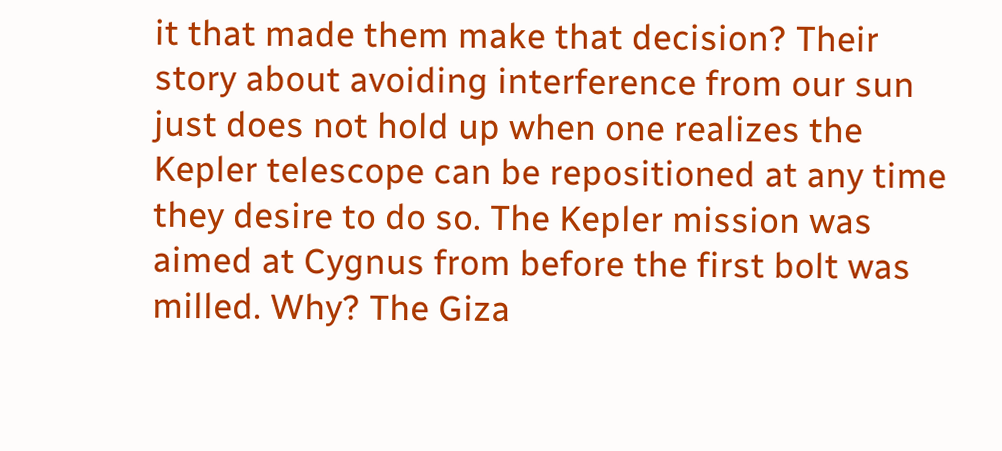it that made them make that decision? Their story about avoiding interference from our sun just does not hold up when one realizes the Kepler telescope can be repositioned at any time they desire to do so. The Kepler mission was aimed at Cygnus from before the first bolt was milled. Why? The Giza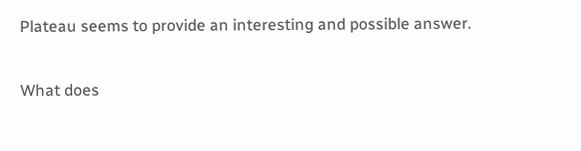Plateau seems to provide an interesting and possible answer.

What does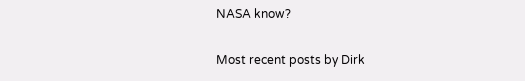NASA know?

Most recent posts by Dirk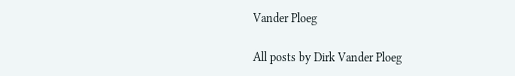Vander Ploeg

All posts by Dirk Vander Ploeg